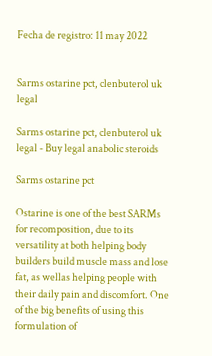Fecha de registro: 11 may 2022


Sarms ostarine pct, clenbuterol uk legal

Sarms ostarine pct, clenbuterol uk legal - Buy legal anabolic steroids

Sarms ostarine pct

Ostarine is one of the best SARMs for recomposition, due to its versatility at both helping body builders build muscle mass and lose fat, as wellas helping people with their daily pain and discomfort. One of the big benefits of using this formulation of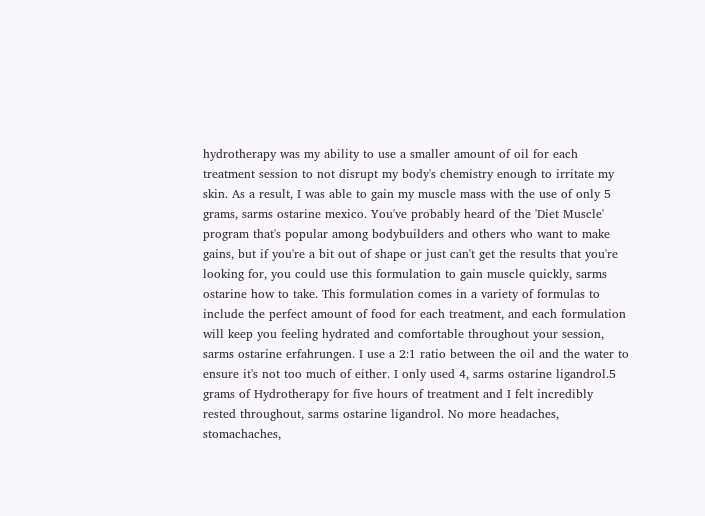hydrotherapy was my ability to use a smaller amount of oil for each treatment session to not disrupt my body's chemistry enough to irritate my skin. As a result, I was able to gain my muscle mass with the use of only 5 grams, sarms ostarine mexico. You've probably heard of the 'Diet Muscle' program that's popular among bodybuilders and others who want to make gains, but if you're a bit out of shape or just can't get the results that you're looking for, you could use this formulation to gain muscle quickly, sarms ostarine how to take. This formulation comes in a variety of formulas to include the perfect amount of food for each treatment, and each formulation will keep you feeling hydrated and comfortable throughout your session, sarms ostarine erfahrungen. I use a 2:1 ratio between the oil and the water to ensure it's not too much of either. I only used 4, sarms ostarine ligandrol.5 grams of Hydrotherapy for five hours of treatment and I felt incredibly rested throughout, sarms ostarine ligandrol. No more headaches, stomachaches,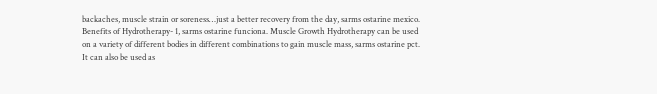backaches, muscle strain or soreness…just a better recovery from the day, sarms ostarine mexico. Benefits of Hydrotherapy- 1, sarms ostarine funciona. Muscle Growth Hydrotherapy can be used on a variety of different bodies in different combinations to gain muscle mass, sarms ostarine pct. It can also be used as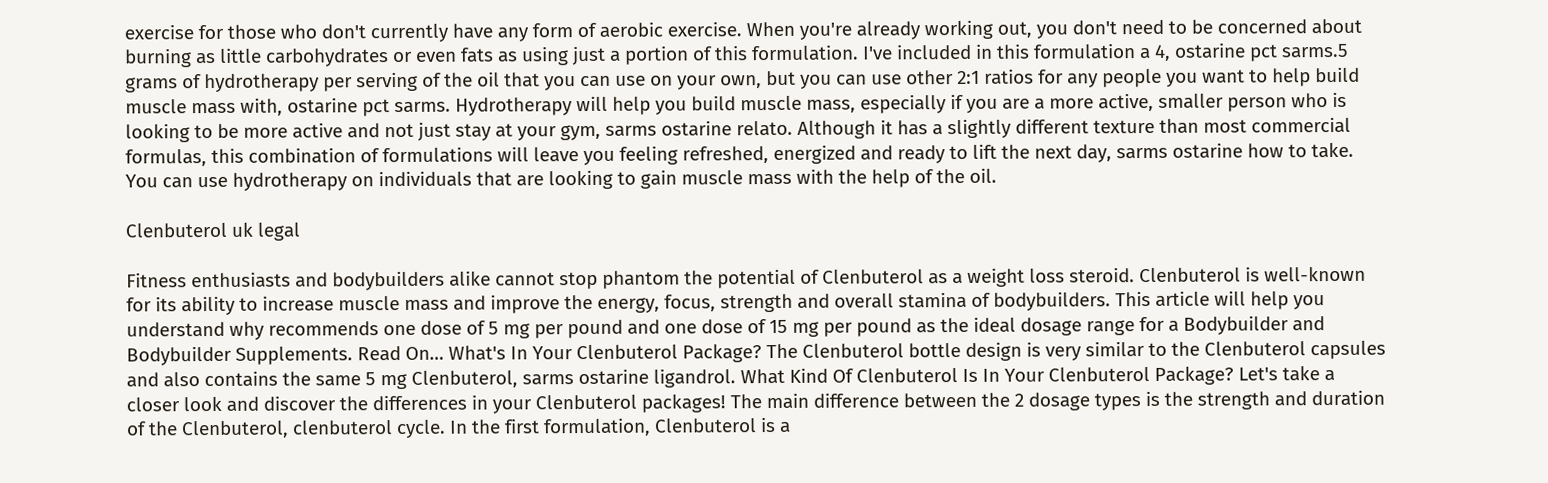exercise for those who don't currently have any form of aerobic exercise. When you're already working out, you don't need to be concerned about burning as little carbohydrates or even fats as using just a portion of this formulation. I've included in this formulation a 4, ostarine pct sarms.5 grams of hydrotherapy per serving of the oil that you can use on your own, but you can use other 2:1 ratios for any people you want to help build muscle mass with, ostarine pct sarms. Hydrotherapy will help you build muscle mass, especially if you are a more active, smaller person who is looking to be more active and not just stay at your gym, sarms ostarine relato. Although it has a slightly different texture than most commercial formulas, this combination of formulations will leave you feeling refreshed, energized and ready to lift the next day, sarms ostarine how to take. You can use hydrotherapy on individuals that are looking to gain muscle mass with the help of the oil.

Clenbuterol uk legal

Fitness enthusiasts and bodybuilders alike cannot stop phantom the potential of Clenbuterol as a weight loss steroid. Clenbuterol is well-known for its ability to increase muscle mass and improve the energy, focus, strength and overall stamina of bodybuilders. This article will help you understand why recommends one dose of 5 mg per pound and one dose of 15 mg per pound as the ideal dosage range for a Bodybuilder and Bodybuilder Supplements. Read On… What's In Your Clenbuterol Package? The Clenbuterol bottle design is very similar to the Clenbuterol capsules and also contains the same 5 mg Clenbuterol, sarms ostarine ligandrol. What Kind Of Clenbuterol Is In Your Clenbuterol Package? Let's take a closer look and discover the differences in your Clenbuterol packages! The main difference between the 2 dosage types is the strength and duration of the Clenbuterol, clenbuterol cycle. In the first formulation, Clenbuterol is a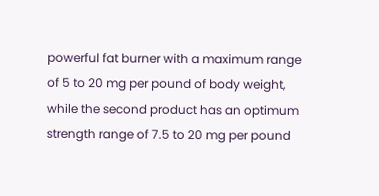powerful fat burner with a maximum range of 5 to 20 mg per pound of body weight, while the second product has an optimum strength range of 7.5 to 20 mg per pound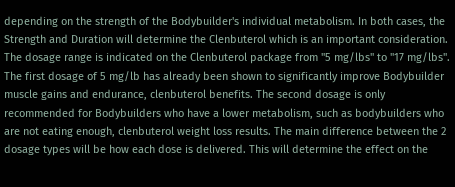depending on the strength of the Bodybuilder's individual metabolism. In both cases, the Strength and Duration will determine the Clenbuterol which is an important consideration. The dosage range is indicated on the Clenbuterol package from "5 mg/lbs" to "17 mg/lbs". The first dosage of 5 mg/lb has already been shown to significantly improve Bodybuilder muscle gains and endurance, clenbuterol benefits. The second dosage is only recommended for Bodybuilders who have a lower metabolism, such as bodybuilders who are not eating enough, clenbuterol weight loss results. The main difference between the 2 dosage types will be how each dose is delivered. This will determine the effect on the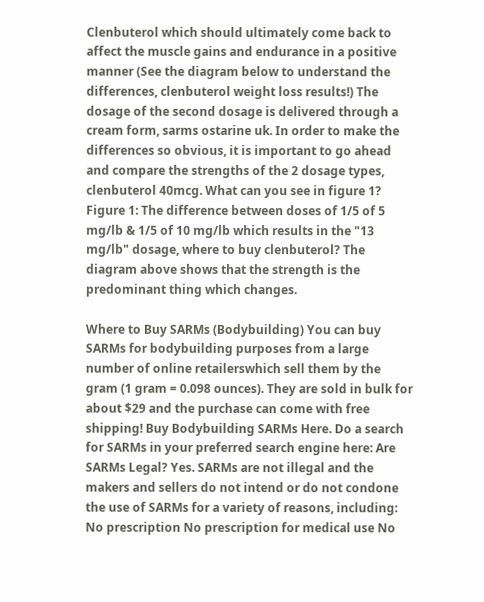Clenbuterol which should ultimately come back to affect the muscle gains and endurance in a positive manner (See the diagram below to understand the differences, clenbuterol weight loss results!) The dosage of the second dosage is delivered through a cream form, sarms ostarine uk. In order to make the differences so obvious, it is important to go ahead and compare the strengths of the 2 dosage types, clenbuterol 40mcg. What can you see in figure 1? Figure 1: The difference between doses of 1/5 of 5 mg/lb & 1/5 of 10 mg/lb which results in the "13 mg/lb" dosage, where to buy clenbuterol? The diagram above shows that the strength is the predominant thing which changes.

Where to Buy SARMs (Bodybuilding) You can buy SARMs for bodybuilding purposes from a large number of online retailerswhich sell them by the gram (1 gram = 0.098 ounces). They are sold in bulk for about $29 and the purchase can come with free shipping! Buy Bodybuilding SARMs Here. Do a search for SARMs in your preferred search engine here: Are SARMs Legal? Yes. SARMs are not illegal and the makers and sellers do not intend or do not condone the use of SARMs for a variety of reasons, including: No prescription No prescription for medical use No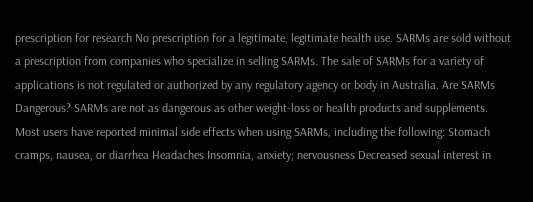prescription for research No prescription for a legitimate, legitimate health use. SARMs are sold without a prescription from companies who specialize in selling SARMs. The sale of SARMs for a variety of applications is not regulated or authorized by any regulatory agency or body in Australia. Are SARMs Dangerous? SARMs are not as dangerous as other weight-loss or health products and supplements. Most users have reported minimal side effects when using SARMs, including the following: Stomach cramps, nausea, or diarrhea Headaches Insomnia, anxiety; nervousness Decreased sexual interest in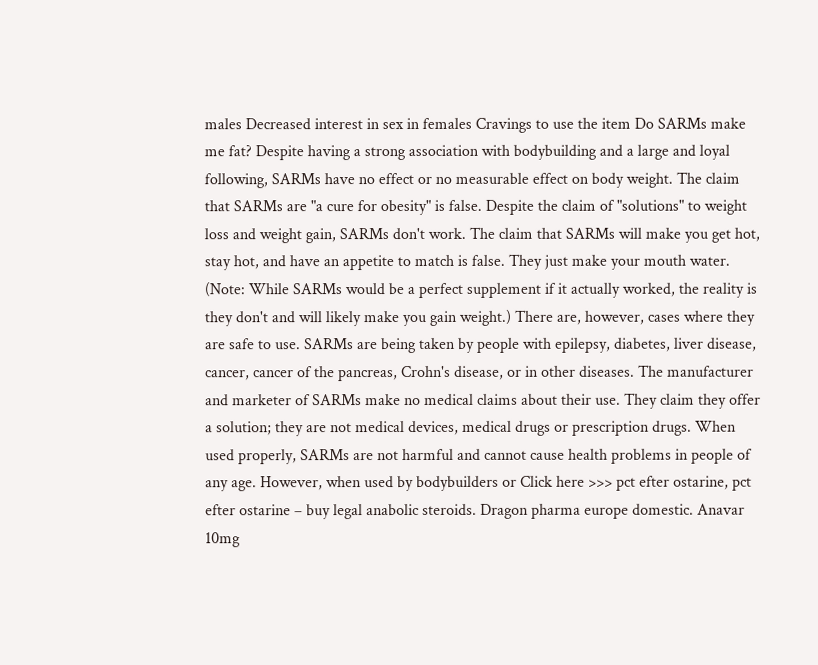males Decreased interest in sex in females Cravings to use the item Do SARMs make me fat? Despite having a strong association with bodybuilding and a large and loyal following, SARMs have no effect or no measurable effect on body weight. The claim that SARMs are "a cure for obesity" is false. Despite the claim of "solutions" to weight loss and weight gain, SARMs don't work. The claim that SARMs will make you get hot, stay hot, and have an appetite to match is false. They just make your mouth water. (Note: While SARMs would be a perfect supplement if it actually worked, the reality is they don't and will likely make you gain weight.) There are, however, cases where they are safe to use. SARMs are being taken by people with epilepsy, diabetes, liver disease, cancer, cancer of the pancreas, Crohn's disease, or in other diseases. The manufacturer and marketer of SARMs make no medical claims about their use. They claim they offer a solution; they are not medical devices, medical drugs or prescription drugs. When used properly, SARMs are not harmful and cannot cause health problems in people of any age. However, when used by bodybuilders or Click here >>> pct efter ostarine, pct efter ostarine – buy legal anabolic steroids. Dragon pharma europe domestic. Anavar 10mg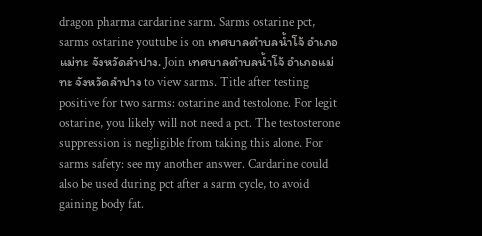dragon pharma cardarine sarm. Sarms ostarine pct, sarms ostarine youtube is on เทศบาลตำบลน้ำโจ้ อำเภอแม่ทะ จังหวัดลำปาง. Join เทศบาลตำบลน้ำโจ้ อำเภอแม่ทะ จังหวัดลำปาง to view sarms. Title after testing positive for two sarms: ostarine and testolone. For legit ostarine, you likely will not need a pct. The testosterone suppression is negligible from taking this alone. For sarms safety: see my another answer. Cardarine could also be used during pct after a sarm cycle, to avoid gaining body fat.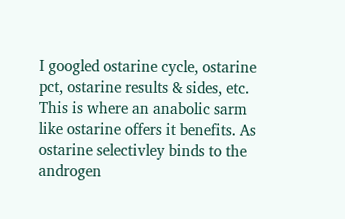I googled ostarine cycle, ostarine pct, ostarine results & sides, etc. This is where an anabolic sarm like ostarine offers it benefits. As ostarine selectivley binds to the androgen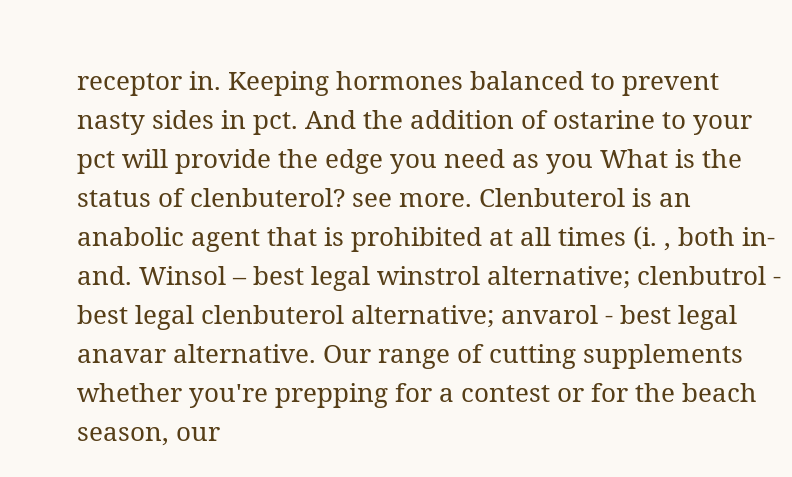receptor in. Keeping hormones balanced to prevent nasty sides in pct. And the addition of ostarine to your pct will provide the edge you need as you What is the status of clenbuterol? see more. Clenbuterol is an anabolic agent that is prohibited at all times (i. , both in- and. Winsol – best legal winstrol alternative; clenbutrol - best legal clenbuterol alternative; anvarol - best legal anavar alternative. Our range of cutting supplements whether you're prepping for a contest or for the beach season, our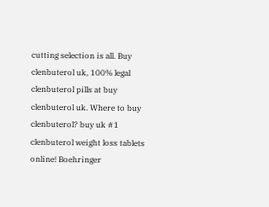cutting selection is all. Buy clenbuterol uk, 100% legal clenbuterol pills at buy clenbuterol uk. Where to buy clenbuterol? buy uk #1 clenbuterol weight loss tablets online! Boehringer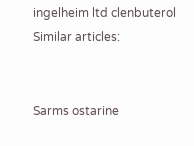ingelheim ltd clenbuterol Similar articles:


Sarms ostarine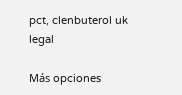pct, clenbuterol uk legal

Más opciones